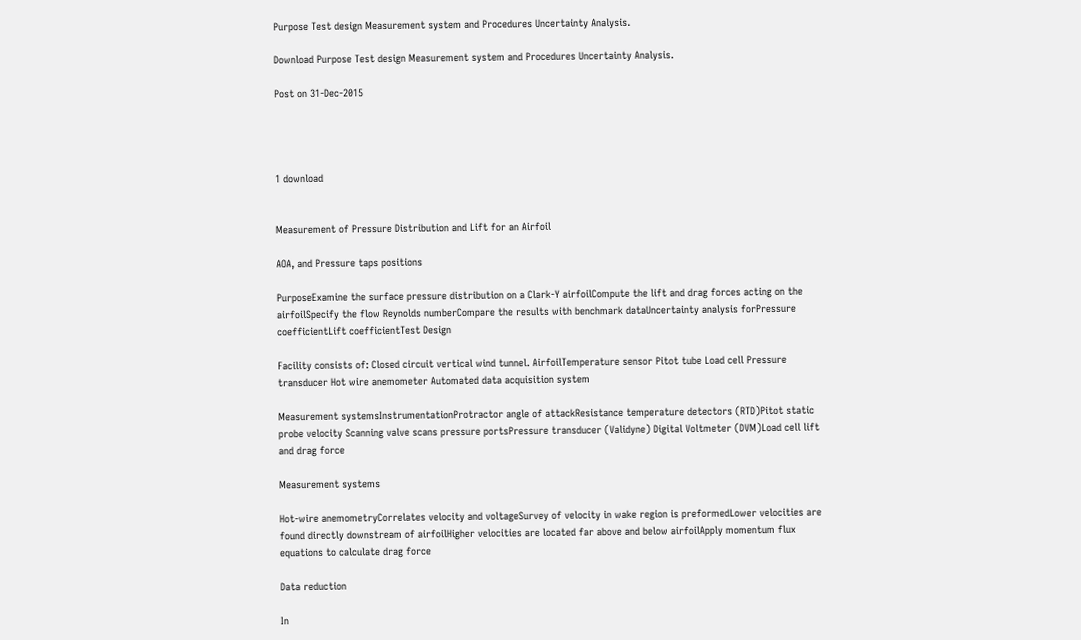Purpose Test design Measurement system and Procedures Uncertainty Analysis.

Download Purpose Test design Measurement system and Procedures Uncertainty Analysis.

Post on 31-Dec-2015




1 download


Measurement of Pressure Distribution and Lift for an Airfoil

AOA, and Pressure taps positions

PurposeExamine the surface pressure distribution on a Clark-Y airfoilCompute the lift and drag forces acting on the airfoilSpecify the flow Reynolds numberCompare the results with benchmark dataUncertainty analysis forPressure coefficientLift coefficientTest Design

Facility consists of: Closed circuit vertical wind tunnel. AirfoilTemperature sensor Pitot tube Load cell Pressure transducer Hot wire anemometer Automated data acquisition system

Measurement systemsInstrumentationProtractor angle of attackResistance temperature detectors (RTD)Pitot static probe velocity Scanning valve scans pressure portsPressure transducer (Validyne) Digital Voltmeter (DVM)Load cell lift and drag force

Measurement systems

Hot-wire anemometryCorrelates velocity and voltageSurvey of velocity in wake region is preformedLower velocities are found directly downstream of airfoilHigher velocities are located far above and below airfoilApply momentum flux equations to calculate drag force

Data reduction

In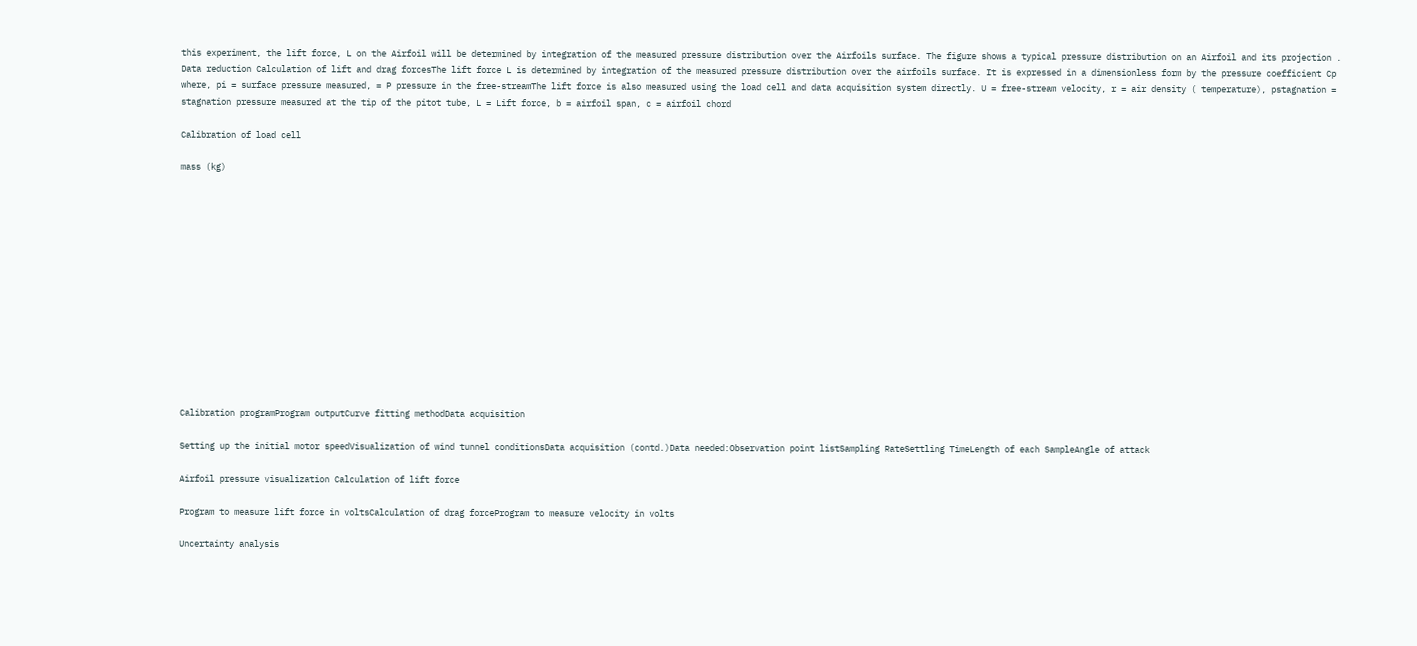this experiment, the lift force, L on the Airfoil will be determined by integration of the measured pressure distribution over the Airfoils surface. The figure shows a typical pressure distribution on an Airfoil and its projection . Data reduction Calculation of lift and drag forcesThe lift force L is determined by integration of the measured pressure distribution over the airfoils surface. It is expressed in a dimensionless form by the pressure coefficient Cp where, pi = surface pressure measured, = P pressure in the free-streamThe lift force is also measured using the load cell and data acquisition system directly. U = free-stream velocity, r = air density ( temperature), pstagnation = stagnation pressure measured at the tip of the pitot tube, L = Lift force, b = airfoil span, c = airfoil chord

Calibration of load cell

mass (kg)














Calibration programProgram outputCurve fitting methodData acquisition

Setting up the initial motor speedVisualization of wind tunnel conditionsData acquisition (contd.)Data needed:Observation point listSampling RateSettling TimeLength of each SampleAngle of attack

Airfoil pressure visualization Calculation of lift force

Program to measure lift force in voltsCalculation of drag forceProgram to measure velocity in volts

Uncertainty analysis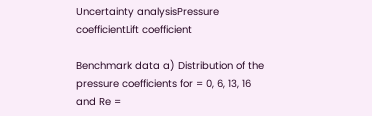Uncertainty analysisPressure coefficientLift coefficient

Benchmark data a) Distribution of the pressure coefficients for = 0, 6, 13, 16 and Re =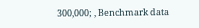300,000; , Benchmark data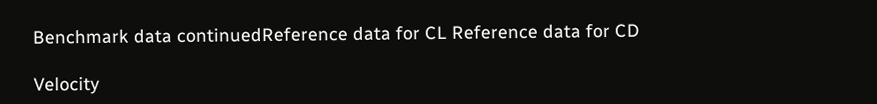Benchmark data continuedReference data for CL Reference data for CD

Velocity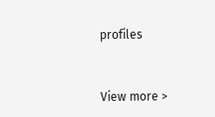profiles


View more >